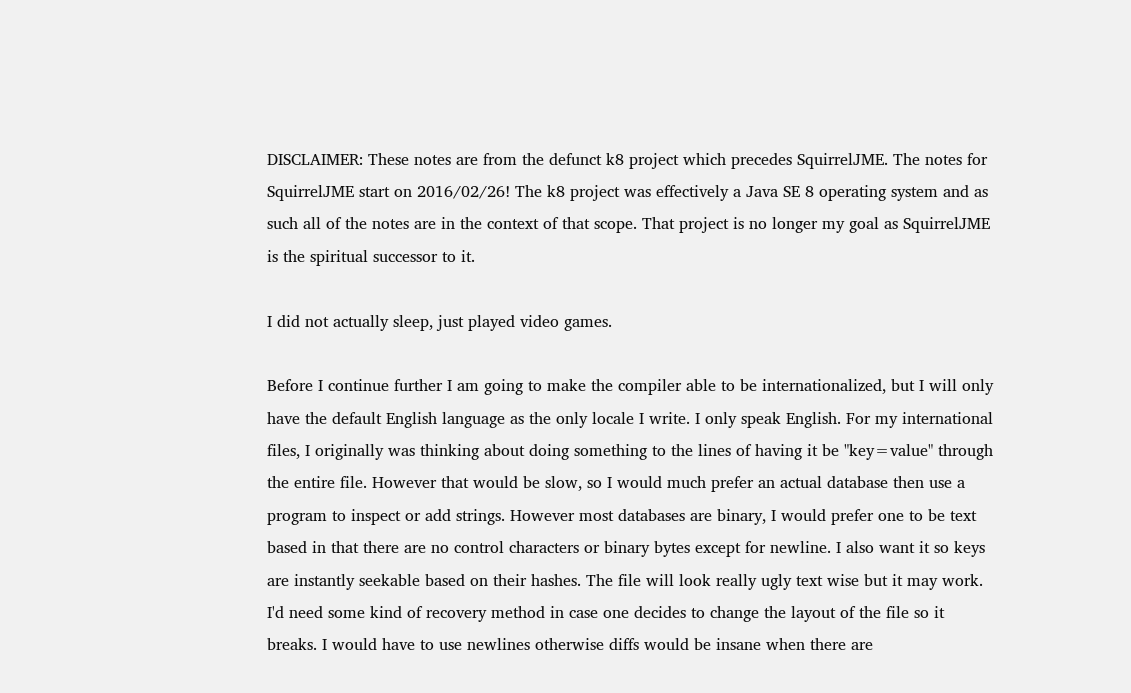DISCLAIMER: These notes are from the defunct k8 project which precedes SquirrelJME. The notes for SquirrelJME start on 2016/02/26! The k8 project was effectively a Java SE 8 operating system and as such all of the notes are in the context of that scope. That project is no longer my goal as SquirrelJME is the spiritual successor to it.

I did not actually sleep, just played video games.

Before I continue further I am going to make the compiler able to be internationalized, but I will only have the default English language as the only locale I write. I only speak English. For my international files, I originally was thinking about doing something to the lines of having it be "key=value" through the entire file. However that would be slow, so I would much prefer an actual database then use a program to inspect or add strings. However most databases are binary, I would prefer one to be text based in that there are no control characters or binary bytes except for newline. I also want it so keys are instantly seekable based on their hashes. The file will look really ugly text wise but it may work. I'd need some kind of recovery method in case one decides to change the layout of the file so it breaks. I would have to use newlines otherwise diffs would be insane when there are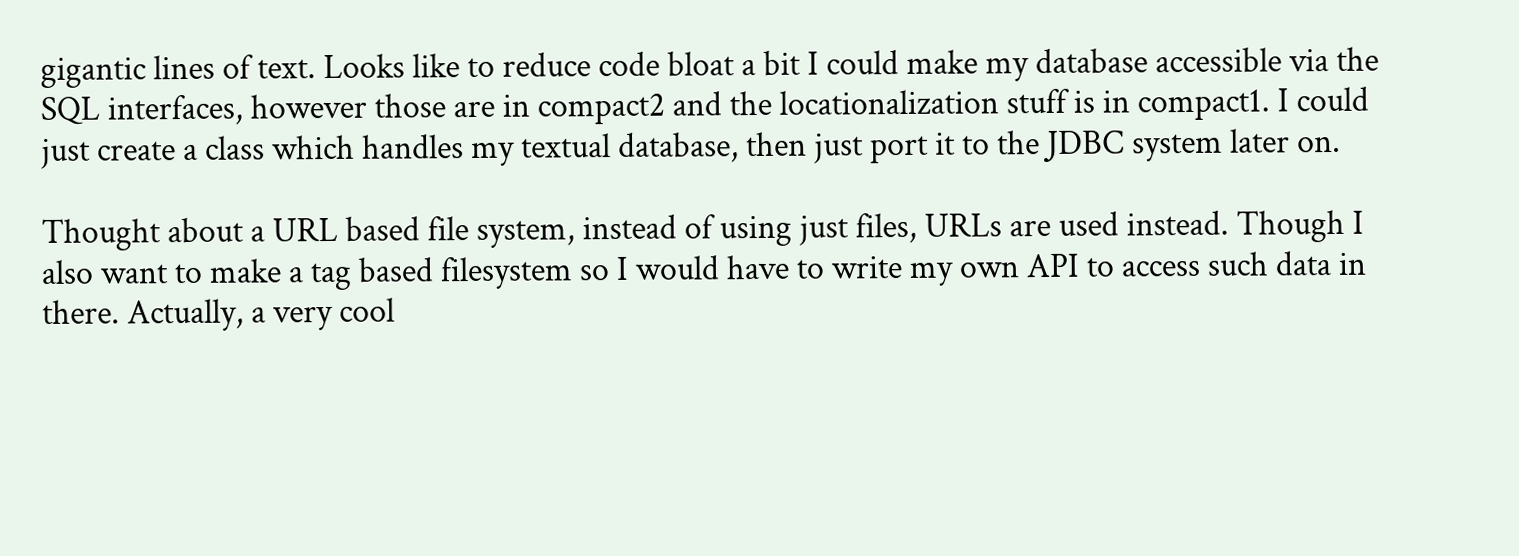gigantic lines of text. Looks like to reduce code bloat a bit I could make my database accessible via the SQL interfaces, however those are in compact2 and the locationalization stuff is in compact1. I could just create a class which handles my textual database, then just port it to the JDBC system later on.

Thought about a URL based file system, instead of using just files, URLs are used instead. Though I also want to make a tag based filesystem so I would have to write my own API to access such data in there. Actually, a very cool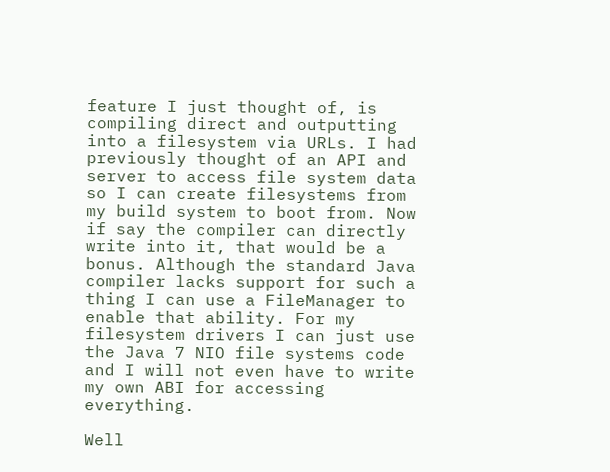feature I just thought of, is compiling direct and outputting into a filesystem via URLs. I had previously thought of an API and server to access file system data so I can create filesystems from my build system to boot from. Now if say the compiler can directly write into it, that would be a bonus. Although the standard Java compiler lacks support for such a thing I can use a FileManager to enable that ability. For my filesystem drivers I can just use the Java 7 NIO file systems code and I will not even have to write my own ABI for accessing everything.

Well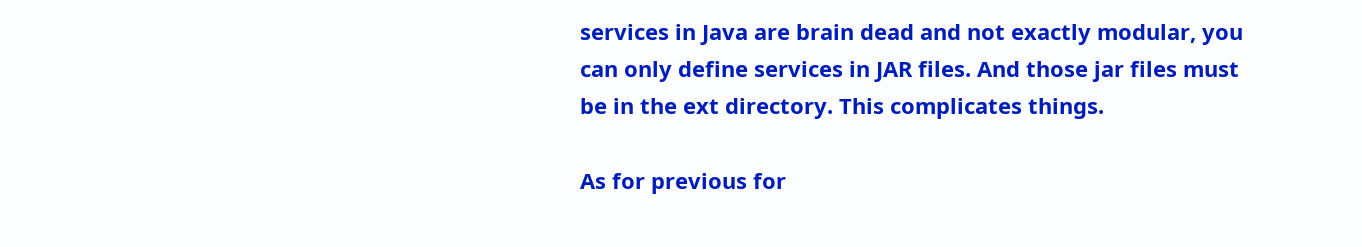services in Java are brain dead and not exactly modular, you can only define services in JAR files. And those jar files must be in the ext directory. This complicates things.

As for previous for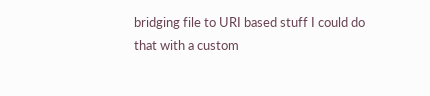bridging file to URI based stuff I could do that with a custom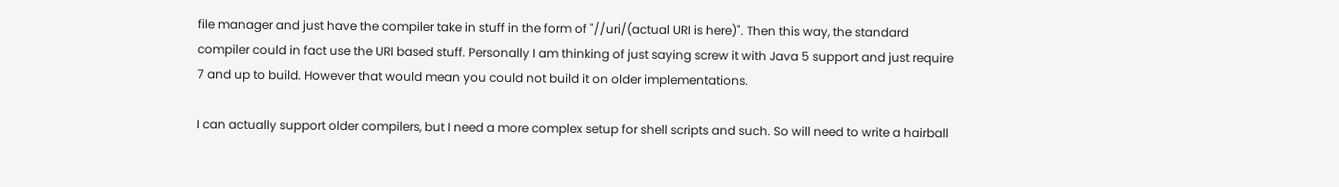file manager and just have the compiler take in stuff in the form of "//uri/(actual URI is here)". Then this way, the standard compiler could in fact use the URI based stuff. Personally I am thinking of just saying screw it with Java 5 support and just require 7 and up to build. However that would mean you could not build it on older implementations.

I can actually support older compilers, but I need a more complex setup for shell scripts and such. So will need to write a hairball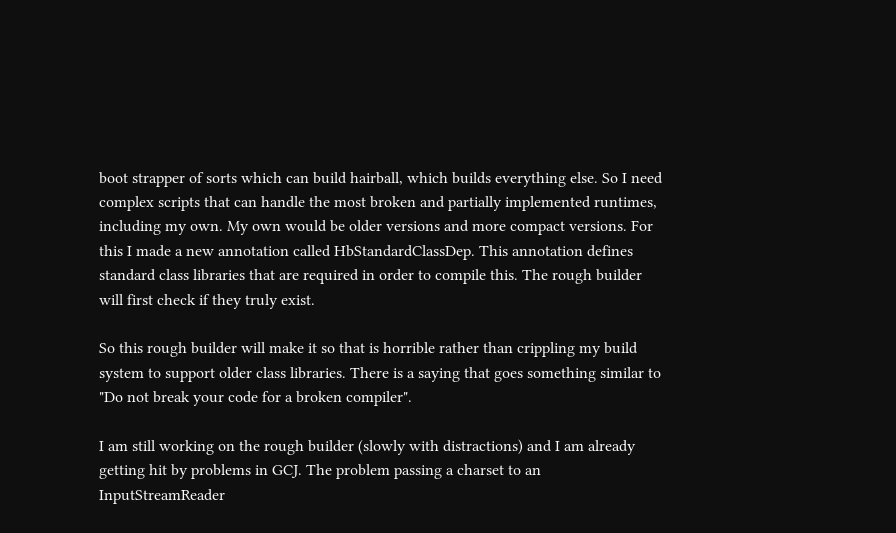boot strapper of sorts which can build hairball, which builds everything else. So I need complex scripts that can handle the most broken and partially implemented runtimes, including my own. My own would be older versions and more compact versions. For this I made a new annotation called HbStandardClassDep. This annotation defines standard class libraries that are required in order to compile this. The rough builder will first check if they truly exist.

So this rough builder will make it so that is horrible rather than crippling my build system to support older class libraries. There is a saying that goes something similar to "Do not break your code for a broken compiler".

I am still working on the rough builder (slowly with distractions) and I am already getting hit by problems in GCJ. The problem passing a charset to an InputStreamReader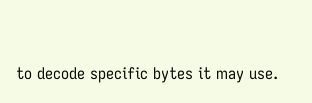to decode specific bytes it may use.